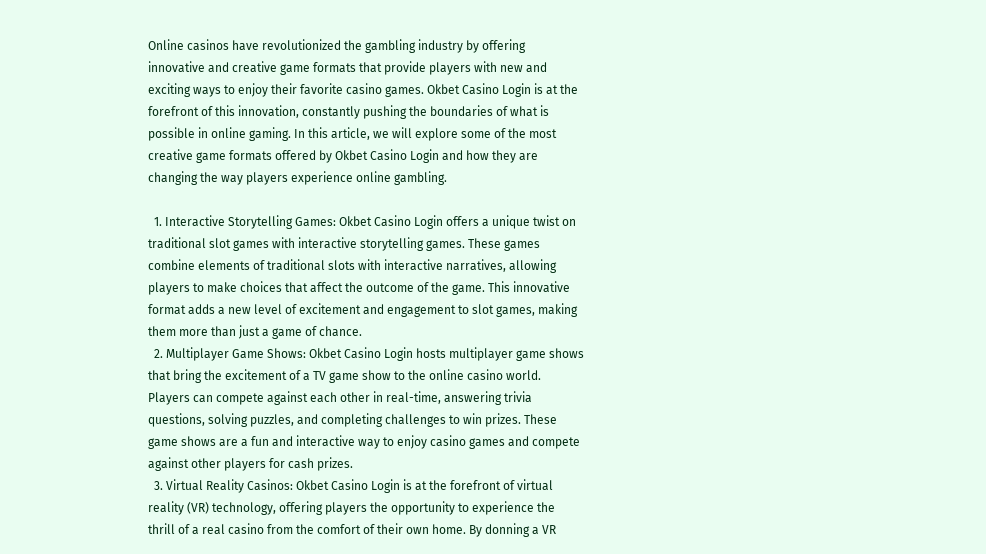Online casinos have revolutionized the gambling industry by offering innovative and creative game formats that provide players with new and exciting ways to enjoy their favorite casino games. Okbet Casino Login is at the forefront of this innovation, constantly pushing the boundaries of what is possible in online gaming. In this article, we will explore some of the most creative game formats offered by Okbet Casino Login and how they are changing the way players experience online gambling.

  1. Interactive Storytelling Games: Okbet Casino Login offers a unique twist on traditional slot games with interactive storytelling games. These games combine elements of traditional slots with interactive narratives, allowing players to make choices that affect the outcome of the game. This innovative format adds a new level of excitement and engagement to slot games, making them more than just a game of chance.
  2. Multiplayer Game Shows: Okbet Casino Login hosts multiplayer game shows that bring the excitement of a TV game show to the online casino world. Players can compete against each other in real-time, answering trivia questions, solving puzzles, and completing challenges to win prizes. These game shows are a fun and interactive way to enjoy casino games and compete against other players for cash prizes.
  3. Virtual Reality Casinos: Okbet Casino Login is at the forefront of virtual reality (VR) technology, offering players the opportunity to experience the thrill of a real casino from the comfort of their own home. By donning a VR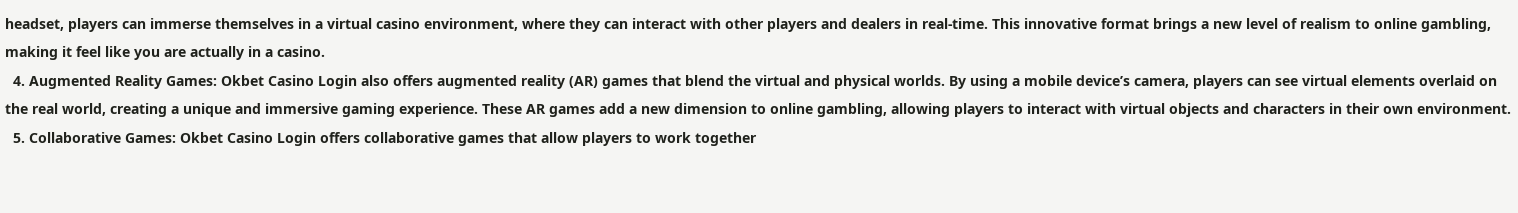headset, players can immerse themselves in a virtual casino environment, where they can interact with other players and dealers in real-time. This innovative format brings a new level of realism to online gambling, making it feel like you are actually in a casino.
  4. Augmented Reality Games: Okbet Casino Login also offers augmented reality (AR) games that blend the virtual and physical worlds. By using a mobile device’s camera, players can see virtual elements overlaid on the real world, creating a unique and immersive gaming experience. These AR games add a new dimension to online gambling, allowing players to interact with virtual objects and characters in their own environment.
  5. Collaborative Games: Okbet Casino Login offers collaborative games that allow players to work together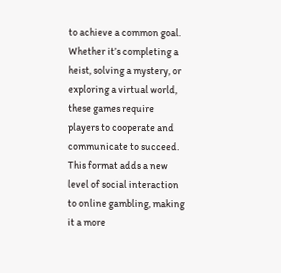to achieve a common goal. Whether it’s completing a heist, solving a mystery, or exploring a virtual world, these games require players to cooperate and communicate to succeed. This format adds a new level of social interaction to online gambling, making it a more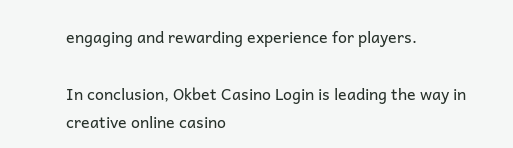engaging and rewarding experience for players.

In conclusion, Okbet Casino Login is leading the way in creative online casino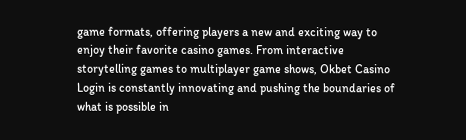game formats, offering players a new and exciting way to enjoy their favorite casino games. From interactive storytelling games to multiplayer game shows, Okbet Casino Login is constantly innovating and pushing the boundaries of what is possible in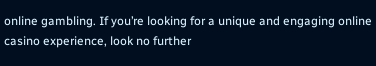online gambling. If you’re looking for a unique and engaging online casino experience, look no further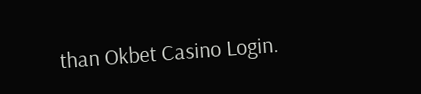than Okbet Casino Login.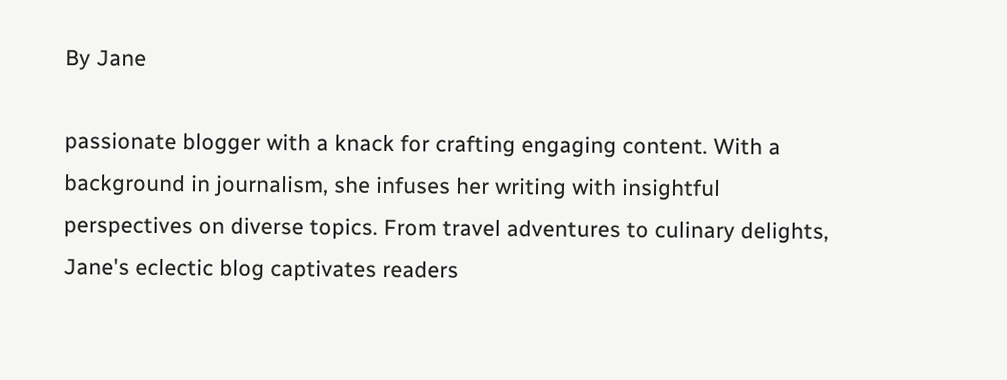By Jane

passionate blogger with a knack for crafting engaging content. With a background in journalism, she infuses her writing with insightful perspectives on diverse topics. From travel adventures to culinary delights, Jane's eclectic blog captivates readers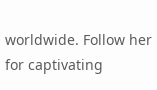worldwide. Follow her for captivating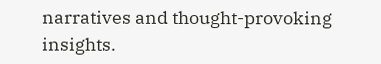narratives and thought-provoking insights.